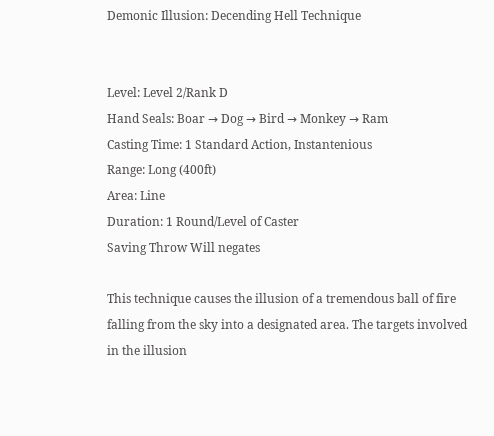Demonic Illusion: Decending Hell Technique


Level: Level 2/Rank D
Hand Seals: Boar → Dog → Bird → Monkey → Ram
Casting Time: 1 Standard Action, Instantenious
Range: Long (400ft)
Area: Line
Duration: 1 Round/Level of Caster
Saving Throw Will negates

This technique causes the illusion of a tremendous ball of fire falling from the sky into a designated area. The targets involved in the illusion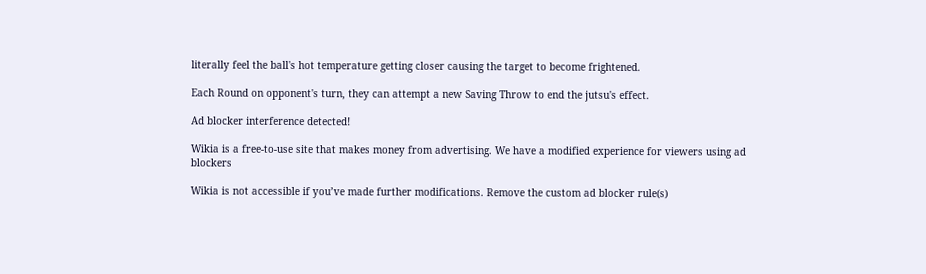literally feel the ball's hot temperature getting closer causing the target to become frightened.

Each Round on opponent's turn, they can attempt a new Saving Throw to end the jutsu's effect.

Ad blocker interference detected!

Wikia is a free-to-use site that makes money from advertising. We have a modified experience for viewers using ad blockers

Wikia is not accessible if you’ve made further modifications. Remove the custom ad blocker rule(s)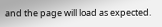and the page will load as expected.